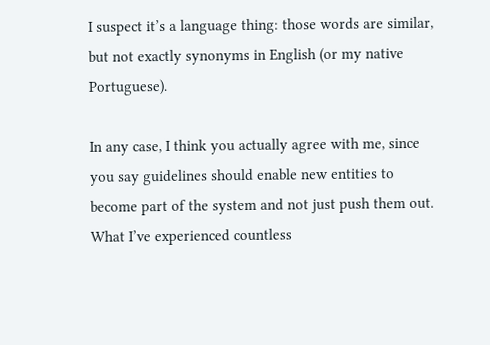I suspect it’s a language thing: those words are similar, but not exactly synonyms in English (or my native Portuguese).

In any case, I think you actually agree with me, since you say guidelines should enable new entities to become part of the system and not just push them out. What I’ve experienced countless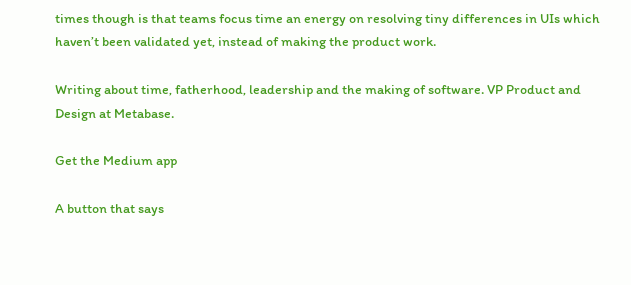times though is that teams focus time an energy on resolving tiny differences in UIs which haven’t been validated yet, instead of making the product work.

Writing about time, fatherhood, leadership and the making of software. VP Product and Design at Metabase.

Get the Medium app

A button that says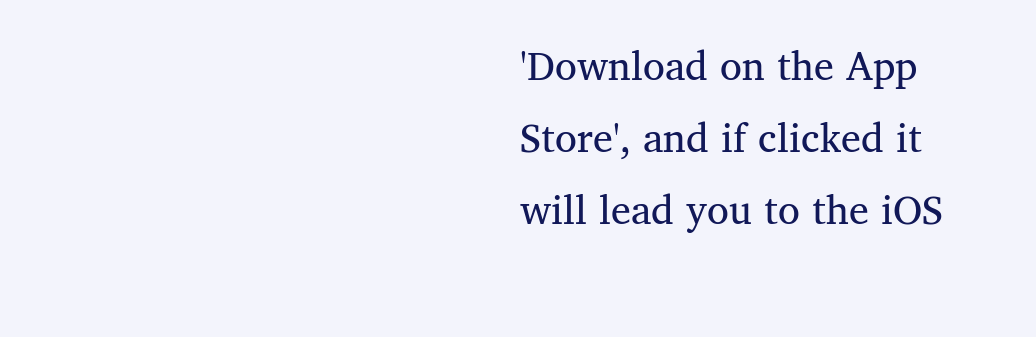'Download on the App Store', and if clicked it will lead you to the iOS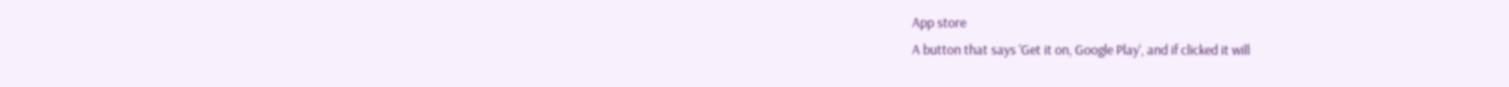App store
A button that says 'Get it on, Google Play', and if clicked it will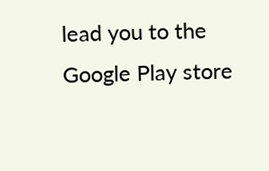lead you to the Google Play store